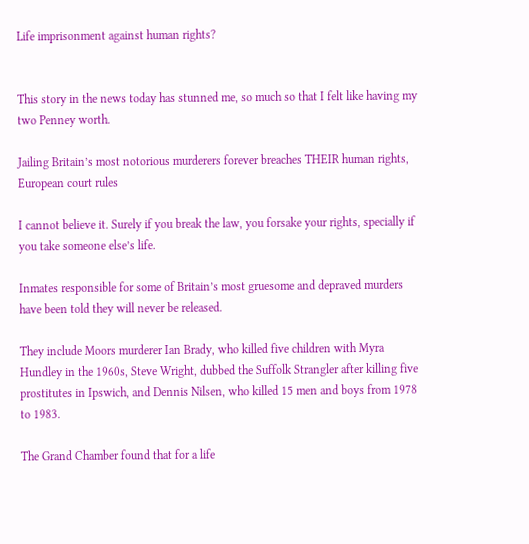Life imprisonment against human rights?


This story in the news today has stunned me, so much so that I felt like having my two Penney worth.

Jailing Britain’s most notorious murderers forever breaches THEIR human rights, European court rules

I cannot believe it. Surely if you break the law, you forsake your rights, specially if you take someone else’s life.

Inmates responsible for some of Britain’s most gruesome and depraved murders have been told they will never be released.

They include Moors murderer Ian Brady, who killed five children with Myra Hundley in the 1960s, Steve Wright, dubbed the Suffolk Strangler after killing five prostitutes in Ipswich, and Dennis Nilsen, who killed 15 men and boys from 1978 to 1983.

The Grand Chamber found that for a life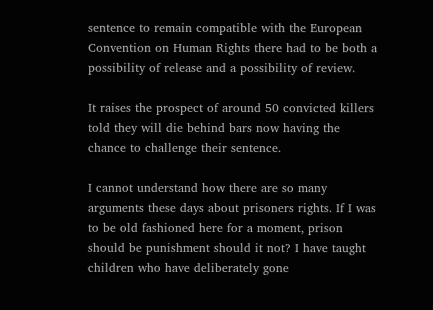sentence to remain compatible with the European Convention on Human Rights there had to be both a possibility of release and a possibility of review.

It raises the prospect of around 50 convicted killers told they will die behind bars now having the chance to challenge their sentence.

I cannot understand how there are so many arguments these days about prisoners rights. If I was to be old fashioned here for a moment, prison should be punishment should it not? I have taught children who have deliberately gone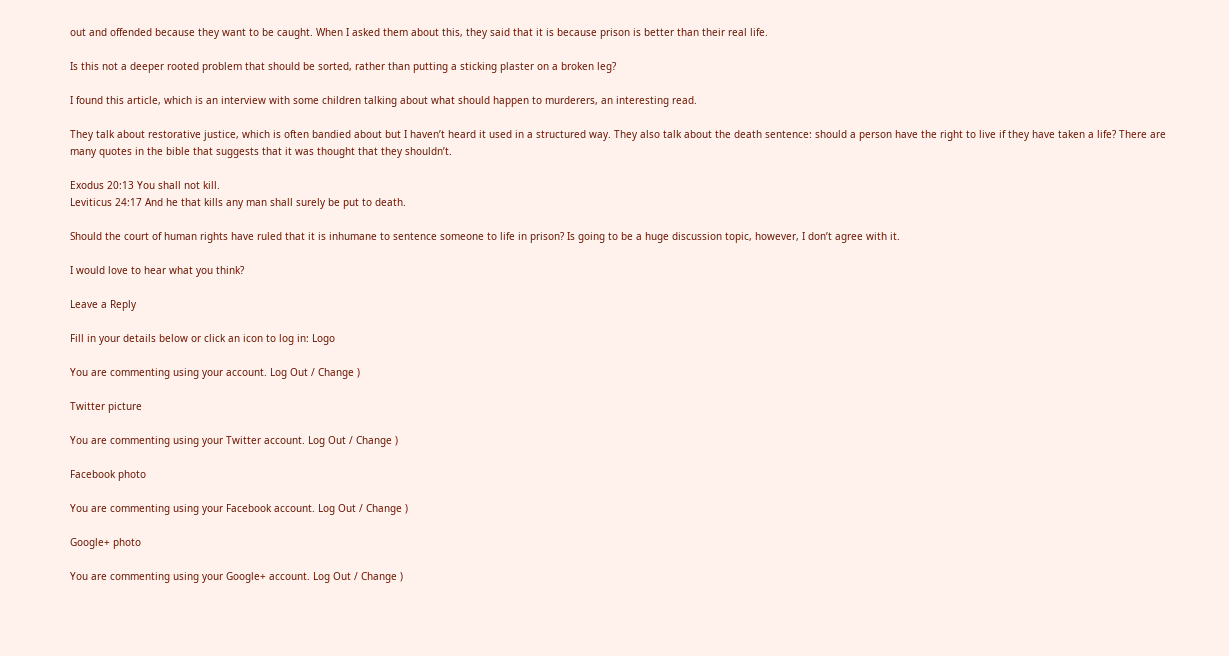out and offended because they want to be caught. When I asked them about this, they said that it is because prison is better than their real life.

Is this not a deeper rooted problem that should be sorted, rather than putting a sticking plaster on a broken leg?

I found this article, which is an interview with some children talking about what should happen to murderers, an interesting read.

They talk about restorative justice, which is often bandied about but I haven’t heard it used in a structured way. They also talk about the death sentence: should a person have the right to live if they have taken a life? There are many quotes in the bible that suggests that it was thought that they shouldn’t.

Exodus 20:13 You shall not kill.
Leviticus 24:17 And he that kills any man shall surely be put to death.

Should the court of human rights have ruled that it is inhumane to sentence someone to life in prison? Is going to be a huge discussion topic, however, I don’t agree with it.

I would love to hear what you think?

Leave a Reply

Fill in your details below or click an icon to log in: Logo

You are commenting using your account. Log Out / Change )

Twitter picture

You are commenting using your Twitter account. Log Out / Change )

Facebook photo

You are commenting using your Facebook account. Log Out / Change )

Google+ photo

You are commenting using your Google+ account. Log Out / Change )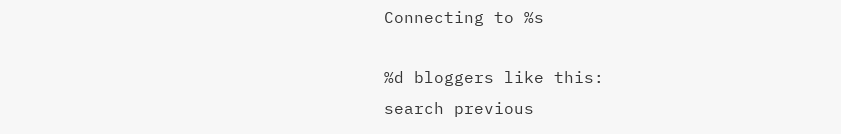Connecting to %s

%d bloggers like this:
search previous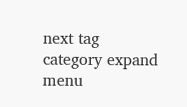next tag category expand menu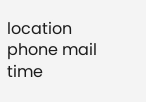location phone mail time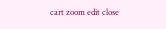cart zoom edit close